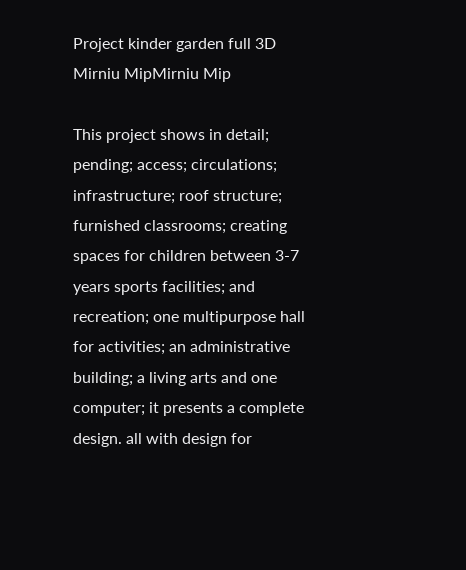Project kinder garden full 3D
Mirniu MipMirniu Mip

This project shows in detail; pending; access; circulations; infrastructure; roof structure; furnished classrooms; creating spaces for children between 3-7 years sports facilities; and recreation; one multipurpose hall for activities; an administrative building; a living arts and one computer; it presents a complete design. all with design for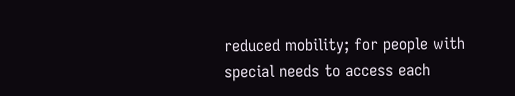reduced mobility; for people with special needs to access each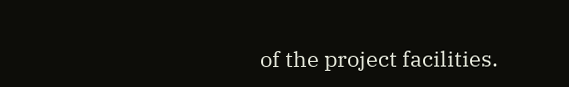of the project facilities.